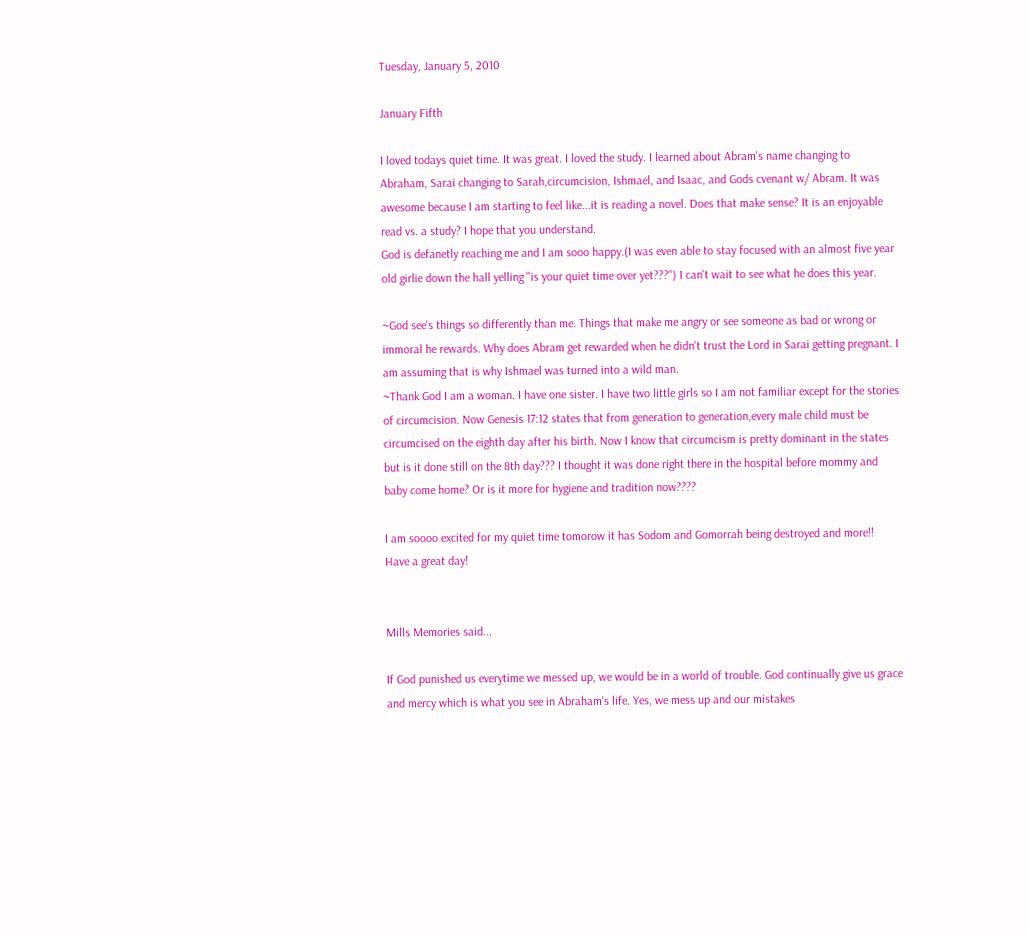Tuesday, January 5, 2010

January Fifth

I loved todays quiet time. It was great. I loved the study. I learned about Abram's name changing to Abraham, Sarai changing to Sarah,circumcision, Ishmael, and Isaac, and Gods cvenant w/ Abram. It was awesome because I am starting to feel like...it is reading a novel. Does that make sense? It is an enjoyable read vs. a study? I hope that you understand.
God is defanetly reaching me and I am sooo happy.(I was even able to stay focused with an almost five year old girlie down the hall yelling "is your quiet time over yet???") I can't wait to see what he does this year.

~God see's things so differently than me. Things that make me angry or see someone as bad or wrong or immoral he rewards. Why does Abram get rewarded when he didn't trust the Lord in Sarai getting pregnant. I am assuming that is why Ishmael was turned into a wild man.
~Thank God I am a woman. I have one sister. I have two little girls so I am not familiar except for the stories of circumcision. Now Genesis 17:12 states that from generation to generation,every male child must be circumcised on the eighth day after his birth. Now I know that circumcism is pretty dominant in the states but is it done still on the 8th day??? I thought it was done right there in the hospital before mommy and baby come home? Or is it more for hygiene and tradition now????

I am soooo excited for my quiet time tomorow it has Sodom and Gomorrah being destroyed and more!!
Have a great day!


Mills Memories said...

If God punished us everytime we messed up, we would be in a world of trouble. God continually give us grace and mercy which is what you see in Abraham's life. Yes, we mess up and our mistakes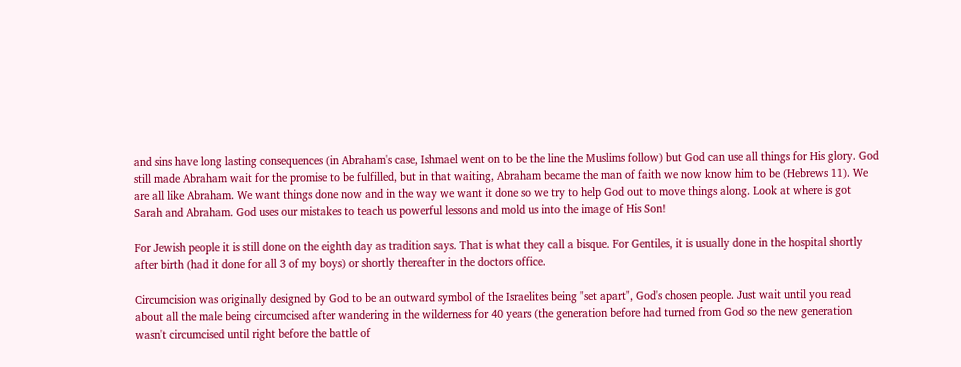and sins have long lasting consequences (in Abraham's case, Ishmael went on to be the line the Muslims follow) but God can use all things for His glory. God still made Abraham wait for the promise to be fulfilled, but in that waiting, Abraham became the man of faith we now know him to be (Hebrews 11). We are all like Abraham. We want things done now and in the way we want it done so we try to help God out to move things along. Look at where is got Sarah and Abraham. God uses our mistakes to teach us powerful lessons and mold us into the image of His Son!

For Jewish people it is still done on the eighth day as tradition says. That is what they call a bisque. For Gentiles, it is usually done in the hospital shortly after birth (had it done for all 3 of my boys) or shortly thereafter in the doctors office.

Circumcision was originally designed by God to be an outward symbol of the Israelites being "set apart", God's chosen people. Just wait until you read about all the male being circumcised after wandering in the wilderness for 40 years (the generation before had turned from God so the new generation wasn't circumcised until right before the battle of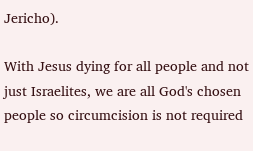Jericho).

With Jesus dying for all people and not just Israelites, we are all God's chosen people so circumcision is not required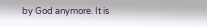by God anymore. It is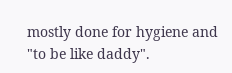mostly done for hygiene and "to be like daddy".